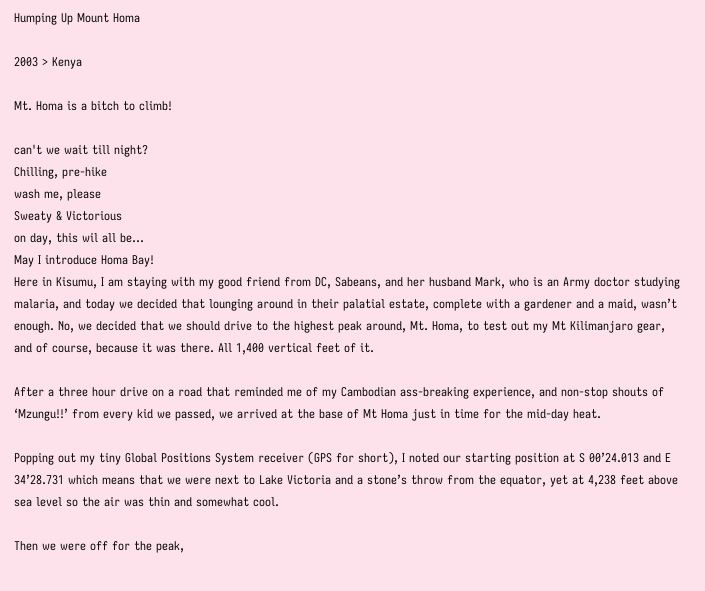Humping Up Mount Homa

2003 > Kenya

Mt. Homa is a bitch to climb!

can't we wait till night?
Chilling, pre-hike
wash me, please
Sweaty & Victorious
on day, this wil all be...
May I introduce Homa Bay!
Here in Kisumu, I am staying with my good friend from DC, Sabeans, and her husband Mark, who is an Army doctor studying malaria, and today we decided that lounging around in their palatial estate, complete with a gardener and a maid, wasn’t enough. No, we decided that we should drive to the highest peak around, Mt. Homa, to test out my Mt Kilimanjaro gear, and of course, because it was there. All 1,400 vertical feet of it.

After a three hour drive on a road that reminded me of my Cambodian ass-breaking experience, and non-stop shouts of ‘Mzungu!!’ from every kid we passed, we arrived at the base of Mt Homa just in time for the mid-day heat.

Popping out my tiny Global Positions System receiver (GPS for short), I noted our starting position at S 00’24.013 and E 34’28.731 which means that we were next to Lake Victoria and a stone’s throw from the equator, yet at 4,238 feet above sea level so the air was thin and somewhat cool.

Then we were off for the peak,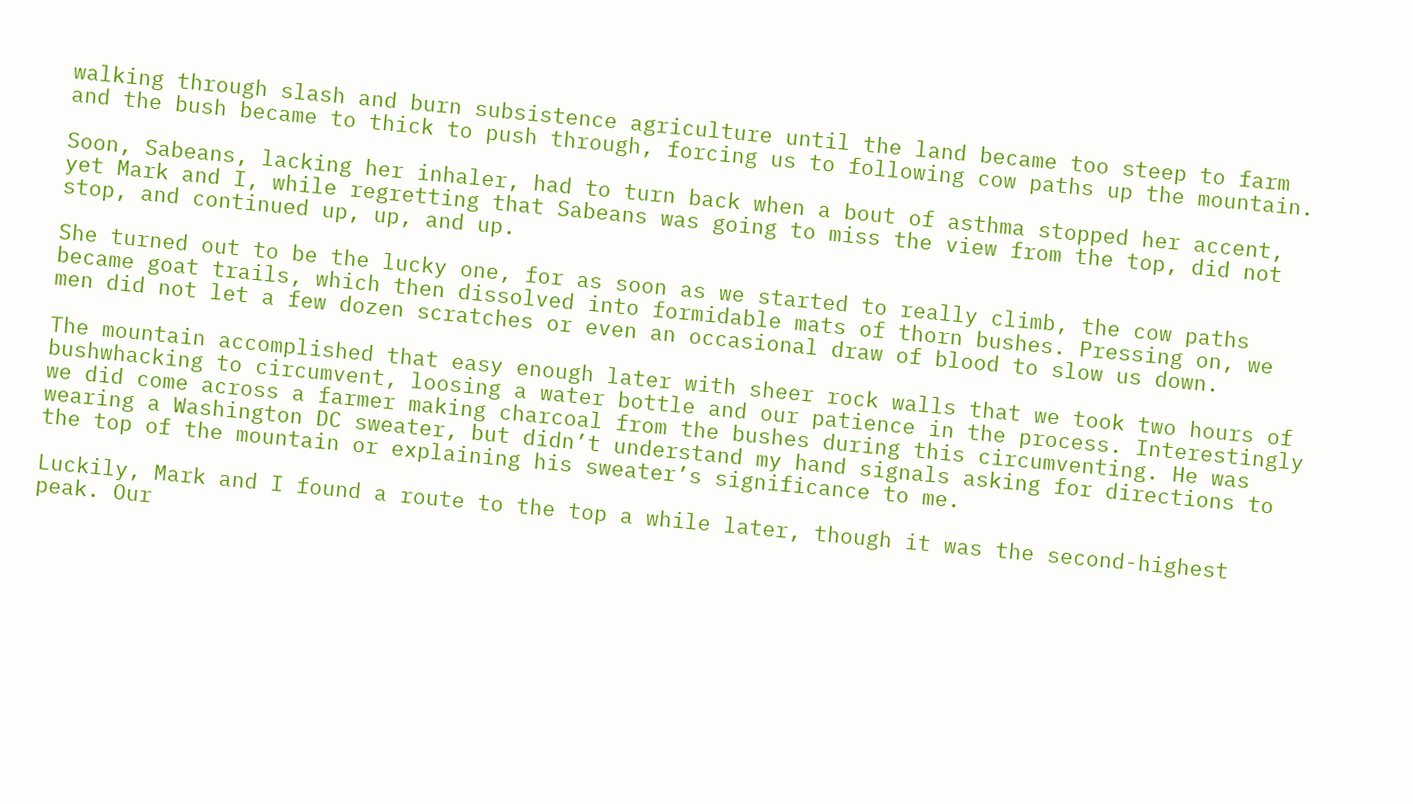walking through slash and burn subsistence agriculture until the land became too steep to farm and the bush became to thick to push through, forcing us to following cow paths up the mountain.

Soon, Sabeans, lacking her inhaler, had to turn back when a bout of asthma stopped her accent, yet Mark and I, while regretting that Sabeans was going to miss the view from the top, did not stop, and continued up, up, and up.

She turned out to be the lucky one, for as soon as we started to really climb, the cow paths became goat trails, which then dissolved into formidable mats of thorn bushes. Pressing on, we men did not let a few dozen scratches or even an occasional draw of blood to slow us down.

The mountain accomplished that easy enough later with sheer rock walls that we took two hours of bushwhacking to circumvent, loosing a water bottle and our patience in the process. Interestingly we did come across a farmer making charcoal from the bushes during this circumventing. He was wearing a Washington DC sweater, but didn’t understand my hand signals asking for directions to the top of the mountain or explaining his sweater’s significance to me.

Luckily, Mark and I found a route to the top a while later, though it was the second-highest peak. Our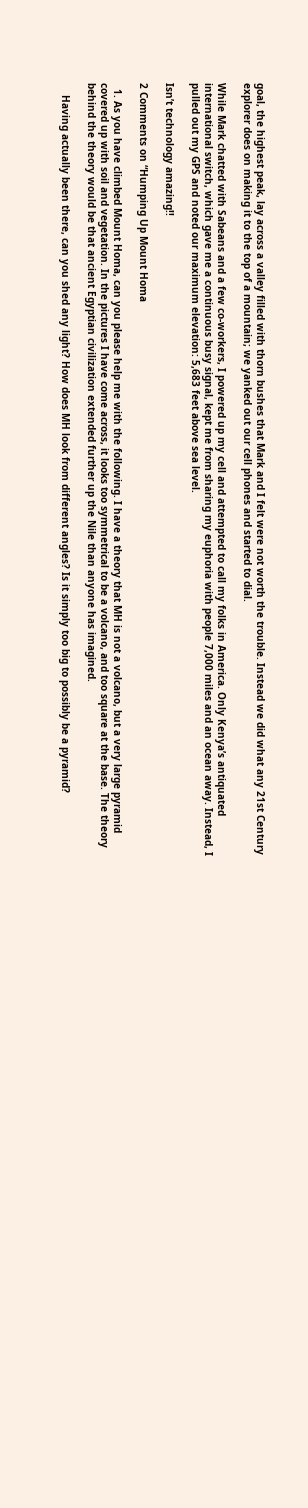goal, the highest peak, lay across a valley filled with thorn bushes that Mark and I felt were not worth the trouble. Instead we did what any 21st Century explorer does on making it to the top of a mountain; we yanked out our cell phones and started to dial.

While Mark chatted with Sabeans and a few co-workers, I powered up my cell and attempted to call my folks in America. Only Kenya’s antiquated international switch, which gave me a continuous busy signal, kept me from sharing my euphoria with people 7,000 miles and an ocean away. Instead, I pulled out my GPS and noted our maximum elevation: 5,683 feet above sea level.

Isn’t technology amazing!!

2 Comments on “Humping Up Mount Homa

  1. As you have climbed Mount Homa, can you please help me with the following. I have a theory that MH is not a volcano, but a very large pyramid covered up with soil and vegetation. In the pictures I have come across, it looks too symmetrical to be a volcano, and too square at the base. The theory behind the theory would be that ancient Egyptian civilization extended further up the Nile than anyone has imagined.

    Having actually been there, can you shed any light? How does MH look from different angles? Is it simply too big to possibly be a pyramid?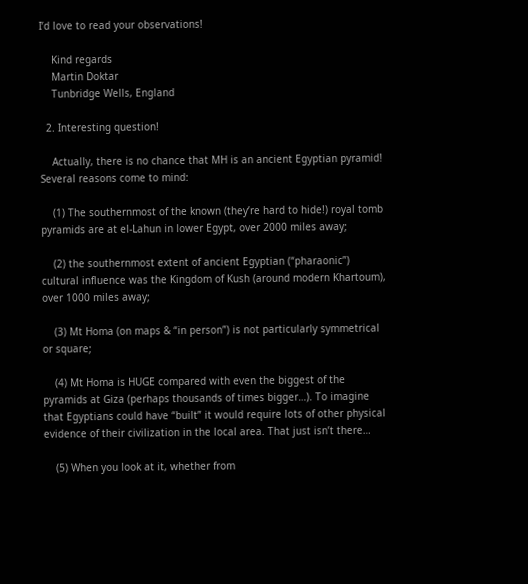I’d love to read your observations!

    Kind regards
    Martin Doktar
    Tunbridge Wells, England

  2. Interesting question!

    Actually, there is no chance that MH is an ancient Egyptian pyramid! Several reasons come to mind:

    (1) The southernmost of the known (they’re hard to hide!) royal tomb pyramids are at el-Lahun in lower Egypt, over 2000 miles away;

    (2) the southernmost extent of ancient Egyptian (“pharaonic”) cultural influence was the Kingdom of Kush (around modern Khartoum), over 1000 miles away;

    (3) Mt Homa (on maps & “in person”) is not particularly symmetrical or square;

    (4) Mt Homa is HUGE compared with even the biggest of the pyramids at Giza (perhaps thousands of times bigger…). To imagine that Egyptians could have “built” it would require lots of other physical evidence of their civilization in the local area. That just isn’t there…

    (5) When you look at it, whether from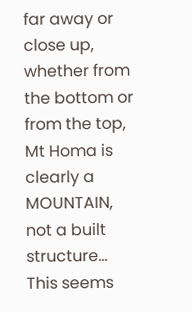far away or close up, whether from the bottom or from the top, Mt Homa is clearly a MOUNTAIN, not a built structure… This seems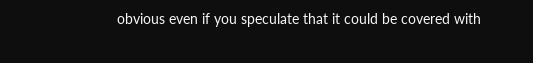obvious even if you speculate that it could be covered with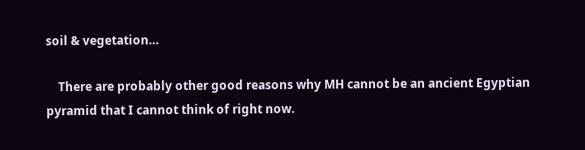soil & vegetation…

    There are probably other good reasons why MH cannot be an ancient Egyptian pyramid that I cannot think of right now.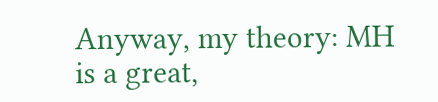Anyway, my theory: MH is a great,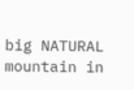big NATURAL mountain in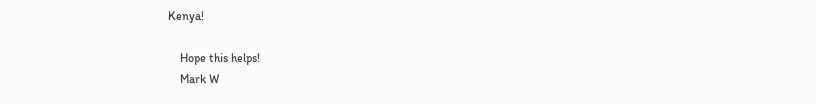Kenya!

    Hope this helps!
    Mark W